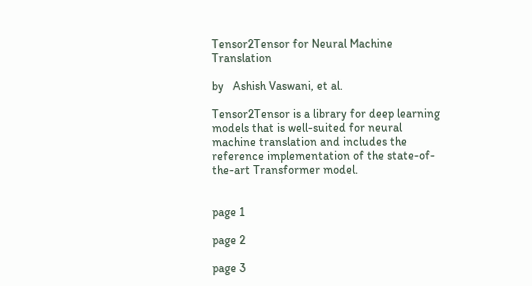Tensor2Tensor for Neural Machine Translation

by   Ashish Vaswani, et al.

Tensor2Tensor is a library for deep learning models that is well-suited for neural machine translation and includes the reference implementation of the state-of-the-art Transformer model.


page 1

page 2

page 3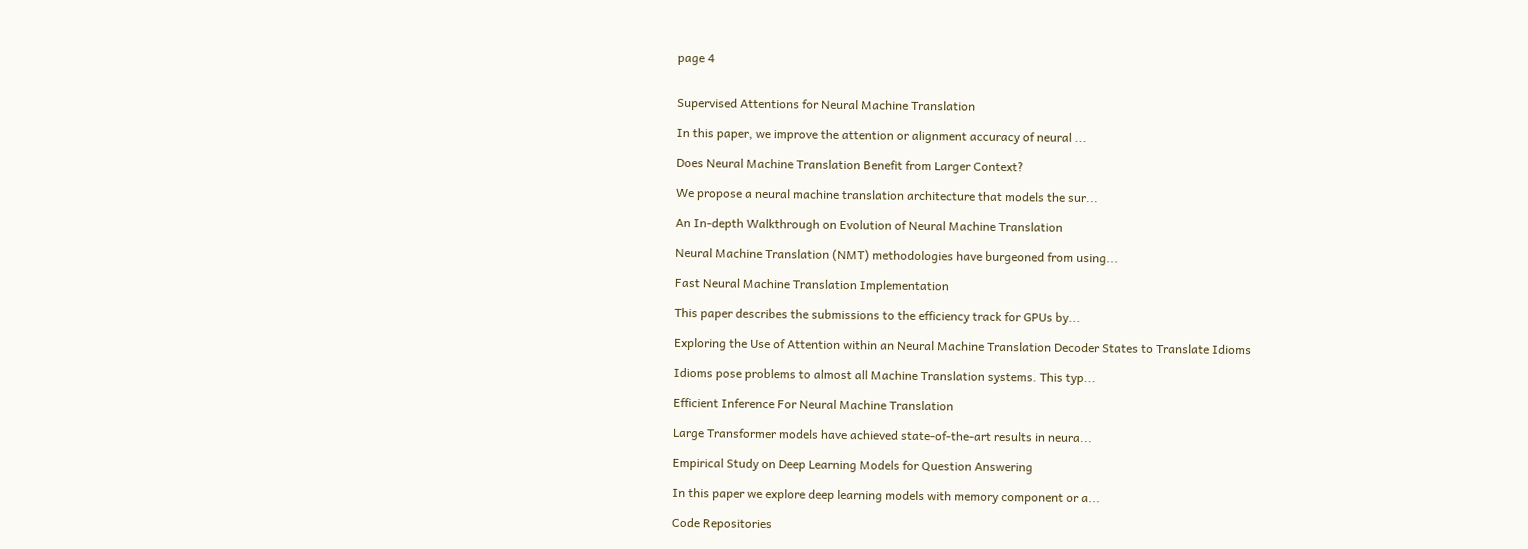page 4


Supervised Attentions for Neural Machine Translation

In this paper, we improve the attention or alignment accuracy of neural ...

Does Neural Machine Translation Benefit from Larger Context?

We propose a neural machine translation architecture that models the sur...

An In-depth Walkthrough on Evolution of Neural Machine Translation

Neural Machine Translation (NMT) methodologies have burgeoned from using...

Fast Neural Machine Translation Implementation

This paper describes the submissions to the efficiency track for GPUs by...

Exploring the Use of Attention within an Neural Machine Translation Decoder States to Translate Idioms

Idioms pose problems to almost all Machine Translation systems. This typ...

Efficient Inference For Neural Machine Translation

Large Transformer models have achieved state-of-the-art results in neura...

Empirical Study on Deep Learning Models for Question Answering

In this paper we explore deep learning models with memory component or a...

Code Repositories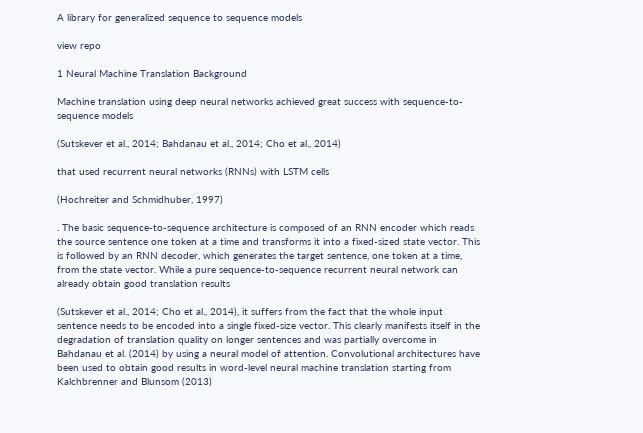A library for generalized sequence to sequence models

view repo

1 Neural Machine Translation Background

Machine translation using deep neural networks achieved great success with sequence-to-sequence models

(Sutskever et al., 2014; Bahdanau et al., 2014; Cho et al., 2014)

that used recurrent neural networks (RNNs) with LSTM cells

(Hochreiter and Schmidhuber, 1997)

. The basic sequence-to-sequence architecture is composed of an RNN encoder which reads the source sentence one token at a time and transforms it into a fixed-sized state vector. This is followed by an RNN decoder, which generates the target sentence, one token at a time, from the state vector. While a pure sequence-to-sequence recurrent neural network can already obtain good translation results

(Sutskever et al., 2014; Cho et al., 2014), it suffers from the fact that the whole input sentence needs to be encoded into a single fixed-size vector. This clearly manifests itself in the degradation of translation quality on longer sentences and was partially overcome in Bahdanau et al. (2014) by using a neural model of attention. Convolutional architectures have been used to obtain good results in word-level neural machine translation starting from Kalchbrenner and Blunsom (2013)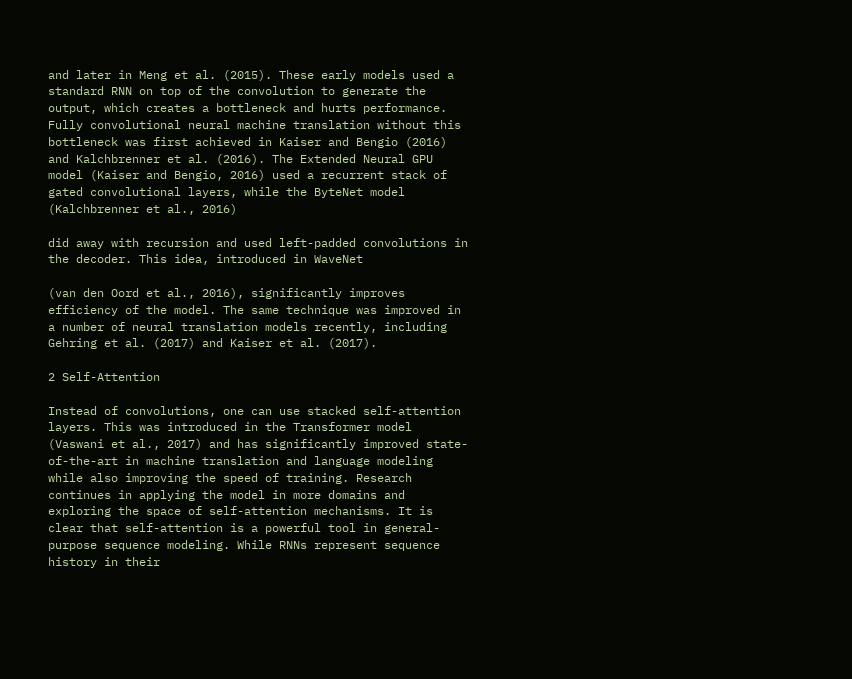and later in Meng et al. (2015). These early models used a standard RNN on top of the convolution to generate the output, which creates a bottleneck and hurts performance. Fully convolutional neural machine translation without this bottleneck was first achieved in Kaiser and Bengio (2016) and Kalchbrenner et al. (2016). The Extended Neural GPU model (Kaiser and Bengio, 2016) used a recurrent stack of gated convolutional layers, while the ByteNet model (Kalchbrenner et al., 2016)

did away with recursion and used left-padded convolutions in the decoder. This idea, introduced in WaveNet

(van den Oord et al., 2016), significantly improves efficiency of the model. The same technique was improved in a number of neural translation models recently, including Gehring et al. (2017) and Kaiser et al. (2017).

2 Self-Attention

Instead of convolutions, one can use stacked self-attention layers. This was introduced in the Transformer model (Vaswani et al., 2017) and has significantly improved state-of-the-art in machine translation and language modeling while also improving the speed of training. Research continues in applying the model in more domains and exploring the space of self-attention mechanisms. It is clear that self-attention is a powerful tool in general-purpose sequence modeling. While RNNs represent sequence history in their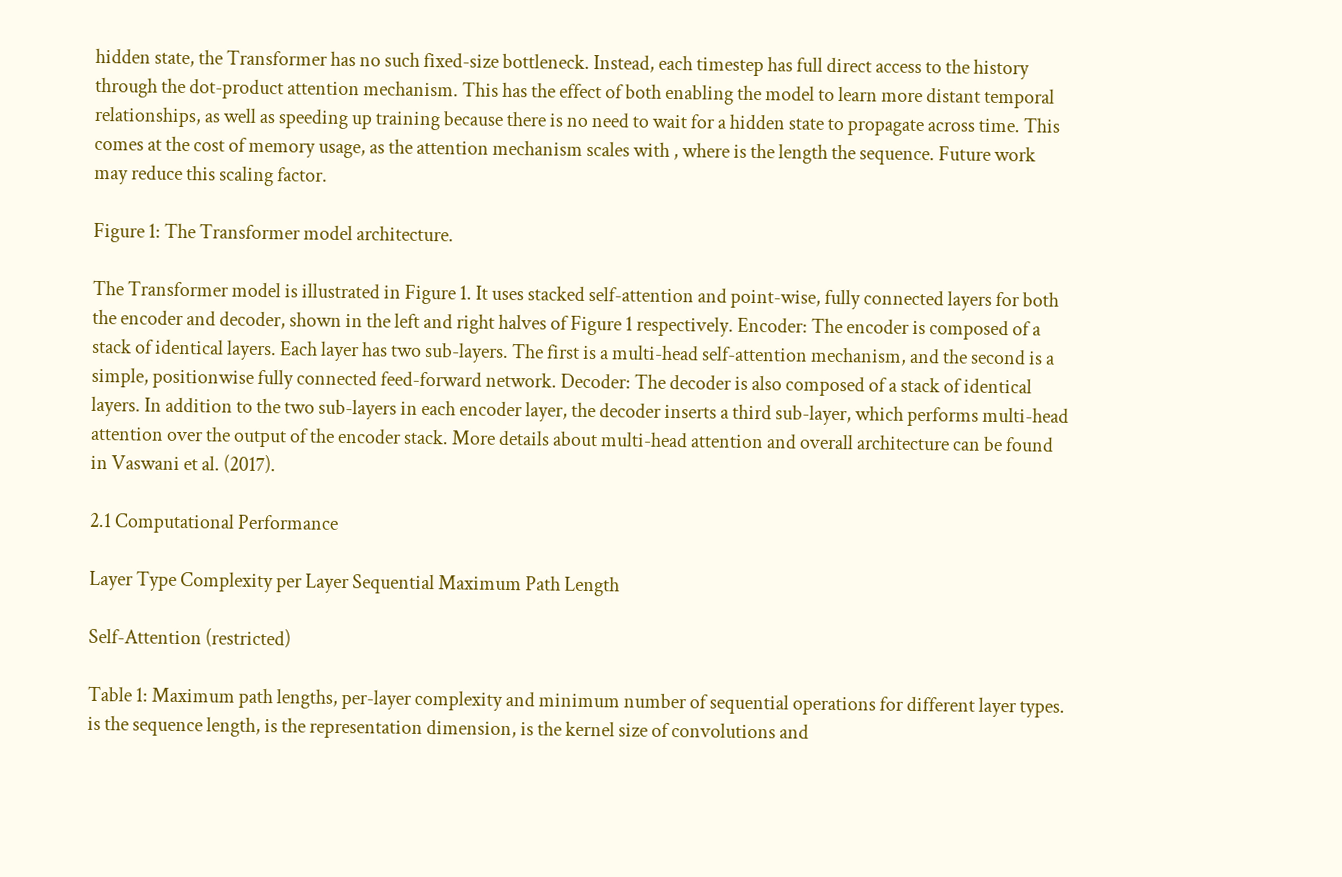hidden state, the Transformer has no such fixed-size bottleneck. Instead, each timestep has full direct access to the history through the dot-product attention mechanism. This has the effect of both enabling the model to learn more distant temporal relationships, as well as speeding up training because there is no need to wait for a hidden state to propagate across time. This comes at the cost of memory usage, as the attention mechanism scales with , where is the length the sequence. Future work may reduce this scaling factor.

Figure 1: The Transformer model architecture.

The Transformer model is illustrated in Figure 1. It uses stacked self-attention and point-wise, fully connected layers for both the encoder and decoder, shown in the left and right halves of Figure 1 respectively. Encoder: The encoder is composed of a stack of identical layers. Each layer has two sub-layers. The first is a multi-head self-attention mechanism, and the second is a simple, positionwise fully connected feed-forward network. Decoder: The decoder is also composed of a stack of identical layers. In addition to the two sub-layers in each encoder layer, the decoder inserts a third sub-layer, which performs multi-head attention over the output of the encoder stack. More details about multi-head attention and overall architecture can be found in Vaswani et al. (2017).

2.1 Computational Performance

Layer Type Complexity per Layer Sequential Maximum Path Length

Self-Attention (restricted)

Table 1: Maximum path lengths, per-layer complexity and minimum number of sequential operations for different layer types. is the sequence length, is the representation dimension, is the kernel size of convolutions and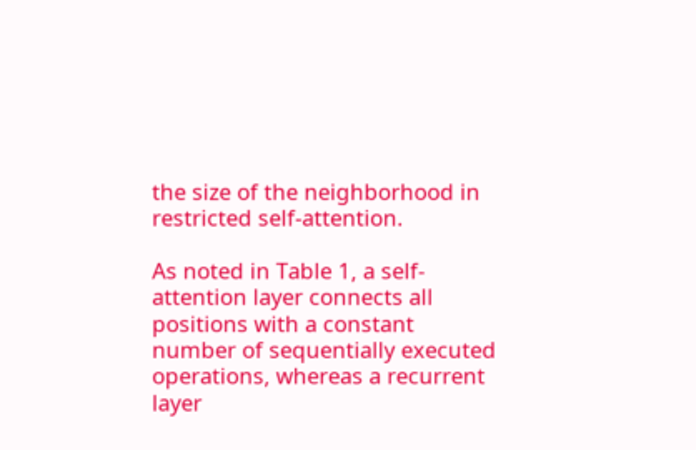the size of the neighborhood in restricted self-attention.

As noted in Table 1, a self-attention layer connects all positions with a constant number of sequentially executed operations, whereas a recurrent layer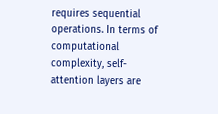requires sequential operations. In terms of computational complexity, self-attention layers are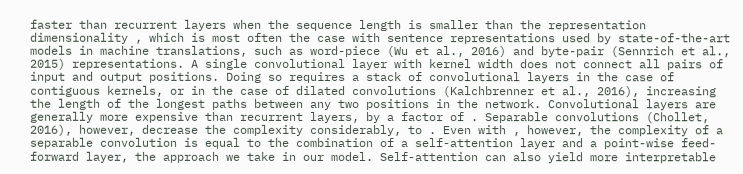faster than recurrent layers when the sequence length is smaller than the representation dimensionality , which is most often the case with sentence representations used by state-of-the-art models in machine translations, such as word-piece (Wu et al., 2016) and byte-pair (Sennrich et al., 2015) representations. A single convolutional layer with kernel width does not connect all pairs of input and output positions. Doing so requires a stack of convolutional layers in the case of contiguous kernels, or in the case of dilated convolutions (Kalchbrenner et al., 2016), increasing the length of the longest paths between any two positions in the network. Convolutional layers are generally more expensive than recurrent layers, by a factor of . Separable convolutions (Chollet, 2016), however, decrease the complexity considerably, to . Even with , however, the complexity of a separable convolution is equal to the combination of a self-attention layer and a point-wise feed-forward layer, the approach we take in our model. Self-attention can also yield more interpretable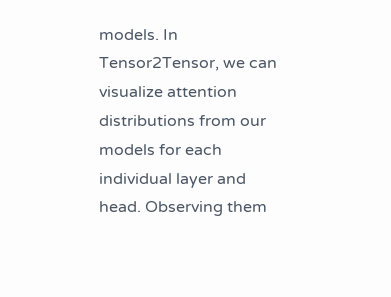models. In Tensor2Tensor, we can visualize attention distributions from our models for each individual layer and head. Observing them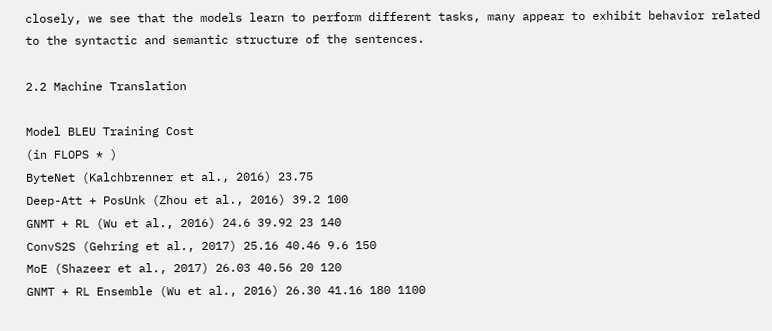closely, we see that the models learn to perform different tasks, many appear to exhibit behavior related to the syntactic and semantic structure of the sentences.

2.2 Machine Translation

Model BLEU Training Cost
(in FLOPS * )
ByteNet (Kalchbrenner et al., 2016) 23.75
Deep-Att + PosUnk (Zhou et al., 2016) 39.2 100
GNMT + RL (Wu et al., 2016) 24.6 39.92 23 140
ConvS2S (Gehring et al., 2017) 25.16 40.46 9.6 150
MoE (Shazeer et al., 2017) 26.03 40.56 20 120
GNMT + RL Ensemble (Wu et al., 2016) 26.30 41.16 180 1100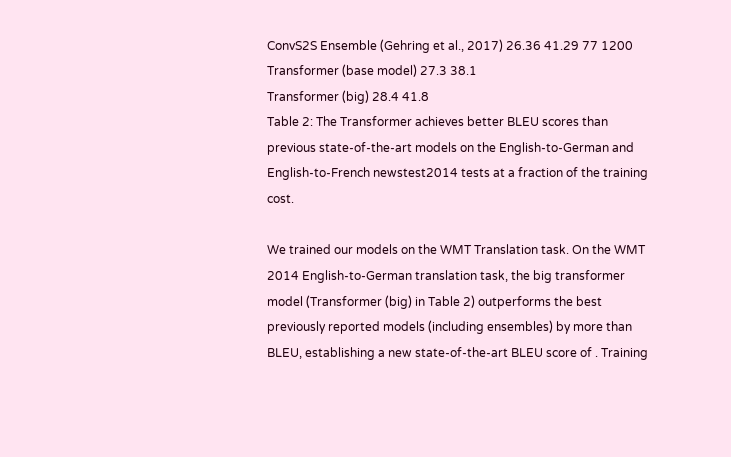ConvS2S Ensemble (Gehring et al., 2017) 26.36 41.29 77 1200
Transformer (base model) 27.3 38.1
Transformer (big) 28.4 41.8
Table 2: The Transformer achieves better BLEU scores than previous state-of-the-art models on the English-to-German and English-to-French newstest2014 tests at a fraction of the training cost.

We trained our models on the WMT Translation task. On the WMT 2014 English-to-German translation task, the big transformer model (Transformer (big) in Table 2) outperforms the best previously reported models (including ensembles) by more than BLEU, establishing a new state-of-the-art BLEU score of . Training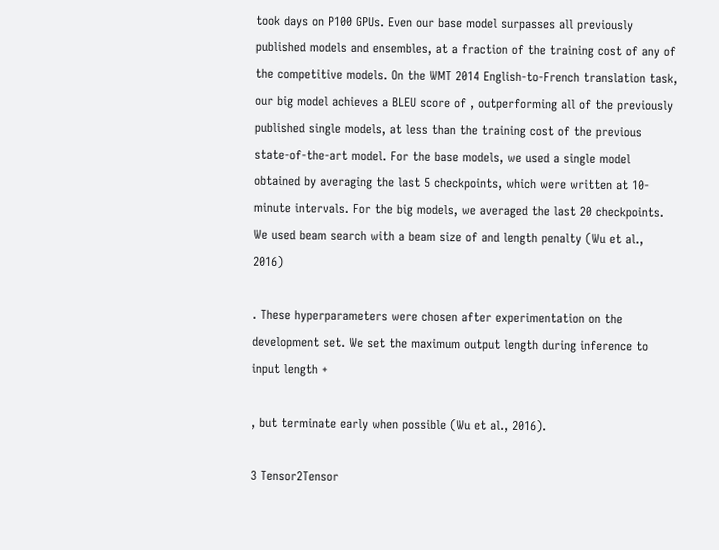took days on P100 GPUs. Even our base model surpasses all previously published models and ensembles, at a fraction of the training cost of any of the competitive models. On the WMT 2014 English-to-French translation task, our big model achieves a BLEU score of , outperforming all of the previously published single models, at less than the training cost of the previous state-of-the-art model. For the base models, we used a single model obtained by averaging the last 5 checkpoints, which were written at 10-minute intervals. For the big models, we averaged the last 20 checkpoints. We used beam search with a beam size of and length penalty (Wu et al., 2016)

. These hyperparameters were chosen after experimentation on the development set. We set the maximum output length during inference to input length +

, but terminate early when possible (Wu et al., 2016).

3 Tensor2Tensor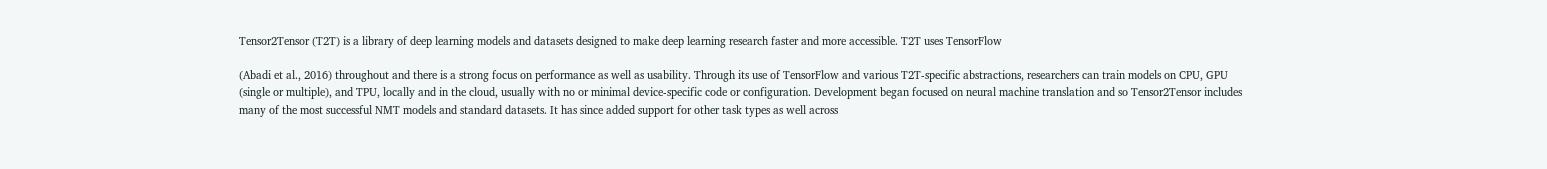Tensor2Tensor (T2T) is a library of deep learning models and datasets designed to make deep learning research faster and more accessible. T2T uses TensorFlow

(Abadi et al., 2016) throughout and there is a strong focus on performance as well as usability. Through its use of TensorFlow and various T2T-specific abstractions, researchers can train models on CPU, GPU (single or multiple), and TPU, locally and in the cloud, usually with no or minimal device-specific code or configuration. Development began focused on neural machine translation and so Tensor2Tensor includes many of the most successful NMT models and standard datasets. It has since added support for other task types as well across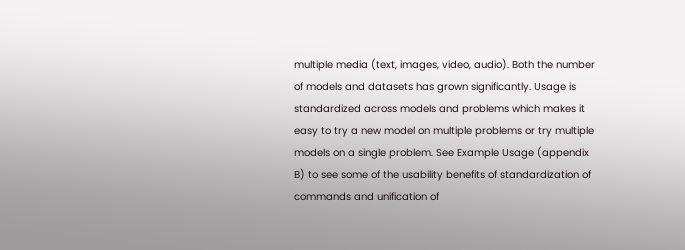multiple media (text, images, video, audio). Both the number of models and datasets has grown significantly. Usage is standardized across models and problems which makes it easy to try a new model on multiple problems or try multiple models on a single problem. See Example Usage (appendix B) to see some of the usability benefits of standardization of commands and unification of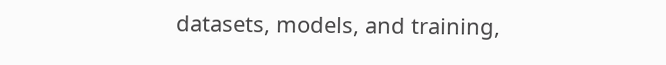datasets, models, and training,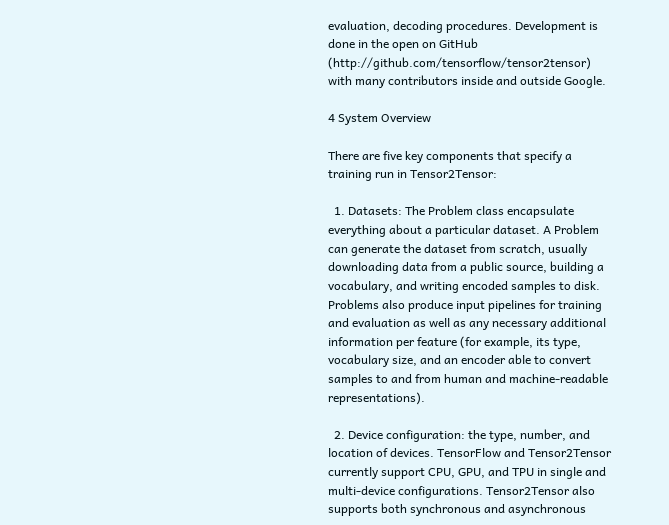evaluation, decoding procedures. Development is done in the open on GitHub (http://github.com/tensorflow/tensor2tensor) with many contributors inside and outside Google.

4 System Overview

There are five key components that specify a training run in Tensor2Tensor:

  1. Datasets: The Problem class encapsulate everything about a particular dataset. A Problem can generate the dataset from scratch, usually downloading data from a public source, building a vocabulary, and writing encoded samples to disk. Problems also produce input pipelines for training and evaluation as well as any necessary additional information per feature (for example, its type, vocabulary size, and an encoder able to convert samples to and from human and machine-readable representations).

  2. Device configuration: the type, number, and location of devices. TensorFlow and Tensor2Tensor currently support CPU, GPU, and TPU in single and multi-device configurations. Tensor2Tensor also supports both synchronous and asynchronous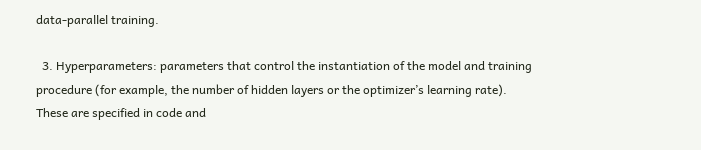data-parallel training.

  3. Hyperparameters: parameters that control the instantiation of the model and training procedure (for example, the number of hidden layers or the optimizer’s learning rate). These are specified in code and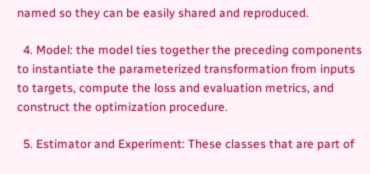named so they can be easily shared and reproduced.

  4. Model: the model ties together the preceding components to instantiate the parameterized transformation from inputs to targets, compute the loss and evaluation metrics, and construct the optimization procedure.

  5. Estimator and Experiment: These classes that are part of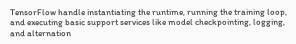TensorFlow handle instantiating the runtime, running the training loop, and executing basic support services like model checkpointing, logging, and alternation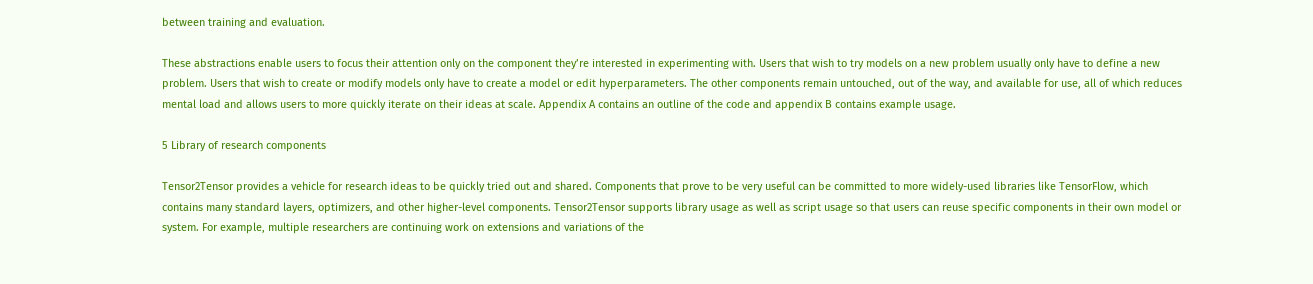between training and evaluation.

These abstractions enable users to focus their attention only on the component they’re interested in experimenting with. Users that wish to try models on a new problem usually only have to define a new problem. Users that wish to create or modify models only have to create a model or edit hyperparameters. The other components remain untouched, out of the way, and available for use, all of which reduces mental load and allows users to more quickly iterate on their ideas at scale. Appendix A contains an outline of the code and appendix B contains example usage.

5 Library of research components

Tensor2Tensor provides a vehicle for research ideas to be quickly tried out and shared. Components that prove to be very useful can be committed to more widely-used libraries like TensorFlow, which contains many standard layers, optimizers, and other higher-level components. Tensor2Tensor supports library usage as well as script usage so that users can reuse specific components in their own model or system. For example, multiple researchers are continuing work on extensions and variations of the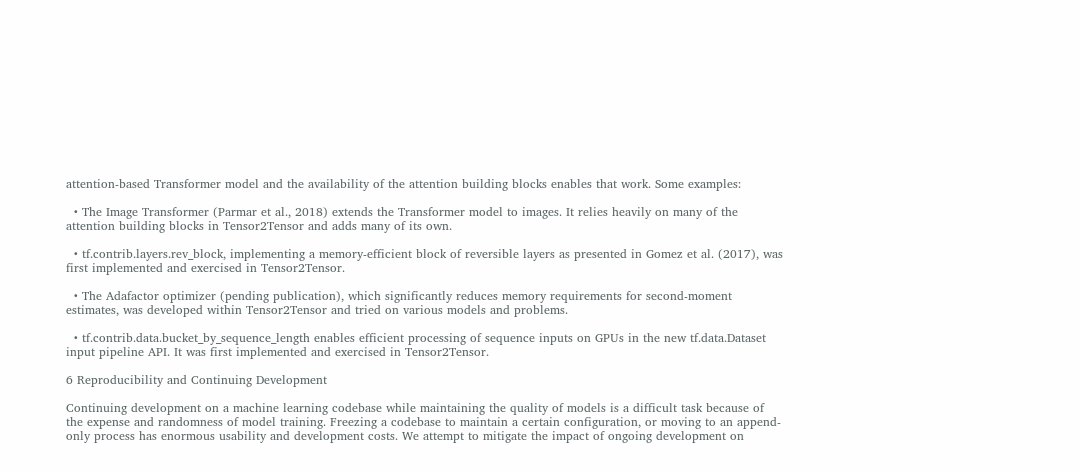attention-based Transformer model and the availability of the attention building blocks enables that work. Some examples:

  • The Image Transformer (Parmar et al., 2018) extends the Transformer model to images. It relies heavily on many of the attention building blocks in Tensor2Tensor and adds many of its own.

  • tf.contrib.layers.rev_block, implementing a memory-efficient block of reversible layers as presented in Gomez et al. (2017), was first implemented and exercised in Tensor2Tensor.

  • The Adafactor optimizer (pending publication), which significantly reduces memory requirements for second-moment estimates, was developed within Tensor2Tensor and tried on various models and problems.

  • tf.contrib.data.bucket_by_sequence_length enables efficient processing of sequence inputs on GPUs in the new tf.data.Dataset input pipeline API. It was first implemented and exercised in Tensor2Tensor.

6 Reproducibility and Continuing Development

Continuing development on a machine learning codebase while maintaining the quality of models is a difficult task because of the expense and randomness of model training. Freezing a codebase to maintain a certain configuration, or moving to an append-only process has enormous usability and development costs. We attempt to mitigate the impact of ongoing development on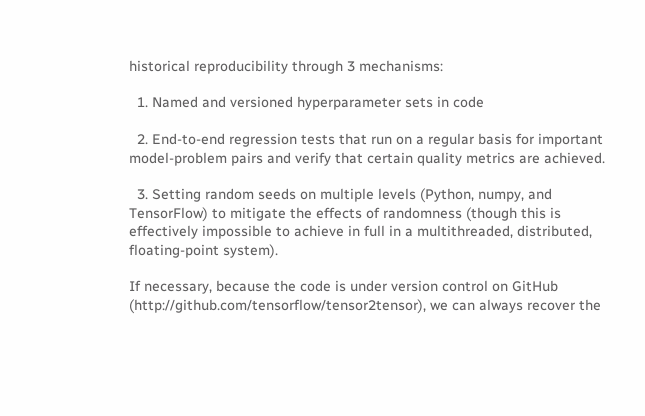historical reproducibility through 3 mechanisms:

  1. Named and versioned hyperparameter sets in code

  2. End-to-end regression tests that run on a regular basis for important model-problem pairs and verify that certain quality metrics are achieved.

  3. Setting random seeds on multiple levels (Python, numpy, and TensorFlow) to mitigate the effects of randomness (though this is effectively impossible to achieve in full in a multithreaded, distributed, floating-point system).

If necessary, because the code is under version control on GitHub (http://github.com/tensorflow/tensor2tensor), we can always recover the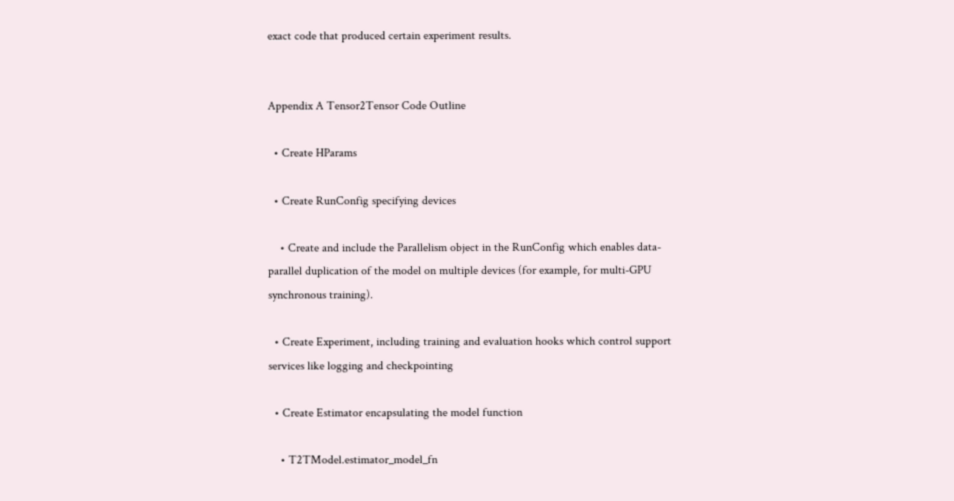exact code that produced certain experiment results.


Appendix A Tensor2Tensor Code Outline

  • Create HParams

  • Create RunConfig specifying devices

    • Create and include the Parallelism object in the RunConfig which enables data-parallel duplication of the model on multiple devices (for example, for multi-GPU synchronous training).

  • Create Experiment, including training and evaluation hooks which control support services like logging and checkpointing

  • Create Estimator encapsulating the model function

    • T2TModel.estimator_model_fn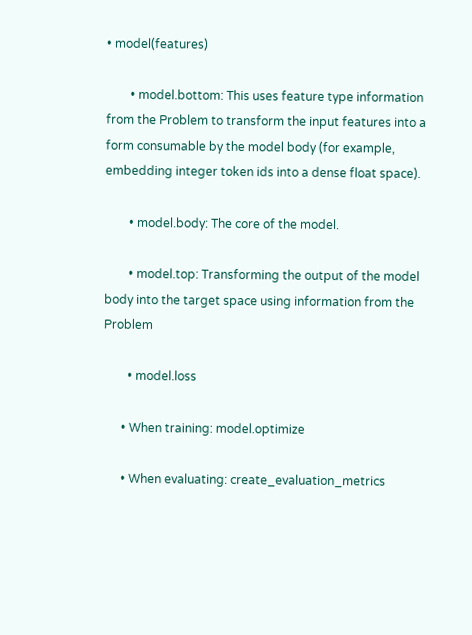• model(features)

        • model.bottom: This uses feature type information from the Problem to transform the input features into a form consumable by the model body (for example, embedding integer token ids into a dense float space).

        • model.body: The core of the model.

        • model.top: Transforming the output of the model body into the target space using information from the Problem

        • model.loss

      • When training: model.optimize

      • When evaluating: create_evaluation_metrics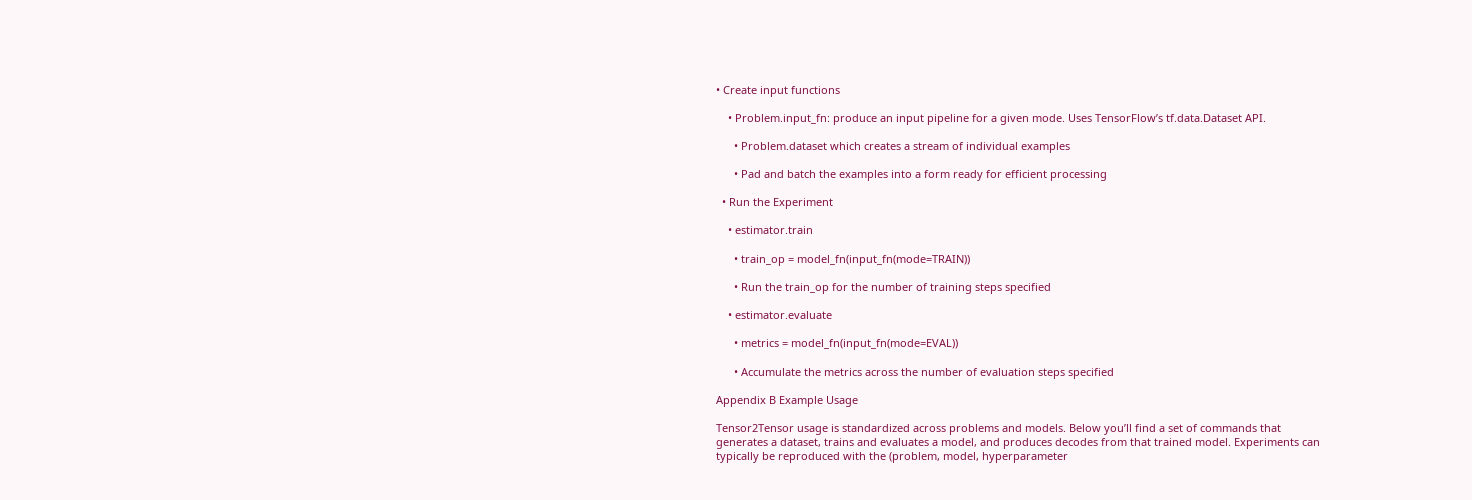• Create input functions

    • Problem.input_fn: produce an input pipeline for a given mode. Uses TensorFlow’s tf.data.Dataset API.

      • Problem.dataset which creates a stream of individual examples

      • Pad and batch the examples into a form ready for efficient processing

  • Run the Experiment

    • estimator.train

      • train_op = model_fn(input_fn(mode=TRAIN))

      • Run the train_op for the number of training steps specified

    • estimator.evaluate

      • metrics = model_fn(input_fn(mode=EVAL))

      • Accumulate the metrics across the number of evaluation steps specified

Appendix B Example Usage

Tensor2Tensor usage is standardized across problems and models. Below you’ll find a set of commands that generates a dataset, trains and evaluates a model, and produces decodes from that trained model. Experiments can typically be reproduced with the (problem, model, hyperparameter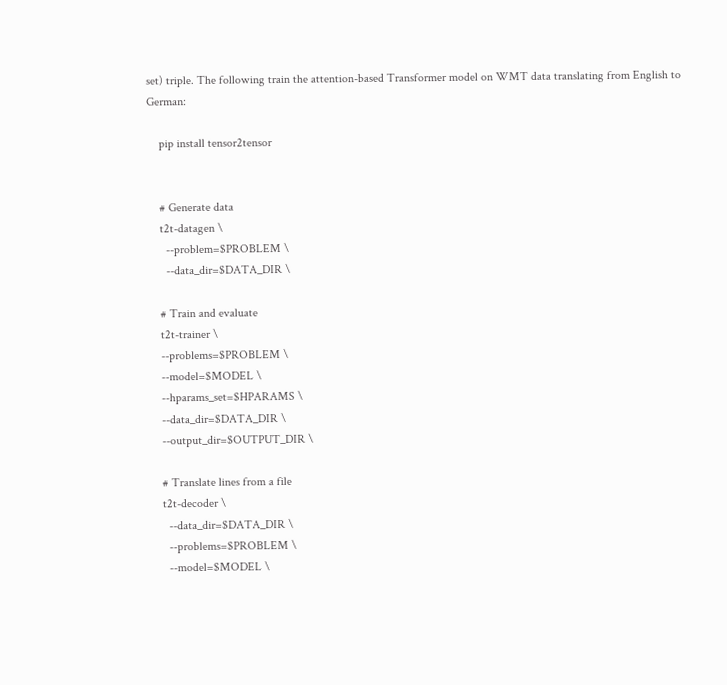set) triple. The following train the attention-based Transformer model on WMT data translating from English to German:

    pip install tensor2tensor


    # Generate data
    t2t-datagen \
      --problem=$PROBLEM \
      --data_dir=$DATA_DIR \

    # Train and evaluate
    t2t-trainer \
    --problems=$PROBLEM \
    --model=$MODEL \
    --hparams_set=$HPARAMS \
    --data_dir=$DATA_DIR \
    --output_dir=$OUTPUT_DIR \

    # Translate lines from a file
    t2t-decoder \
      --data_dir=$DATA_DIR \
      --problems=$PROBLEM \
      --model=$MODEL \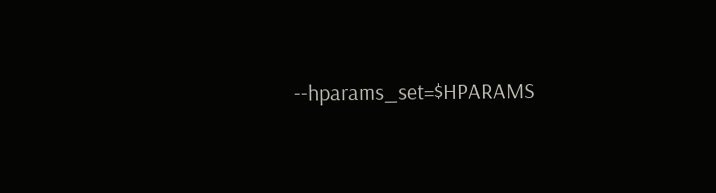--hparams_set=$HPARAMS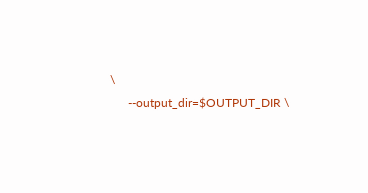\
      --output_dir=$OUTPUT_DIR \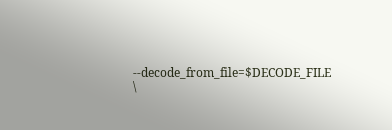--decode_from_file=$DECODE_FILE \